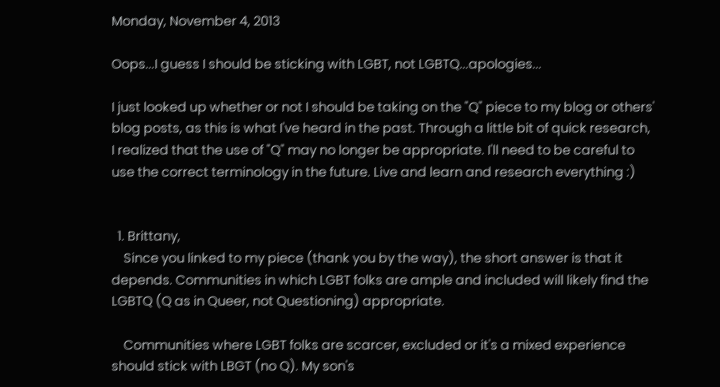Monday, November 4, 2013

Oops...I guess I should be sticking with LGBT, not LGBTQ...apologies...

I just looked up whether or not I should be taking on the "Q" piece to my blog or others' blog posts, as this is what I've heard in the past. Through a little bit of quick research, I realized that the use of "Q" may no longer be appropriate. I'll need to be careful to use the correct terminology in the future. Live and learn and research everything :)


  1. Brittany,
    Since you linked to my piece (thank you by the way), the short answer is that it depends. Communities in which LGBT folks are ample and included will likely find the LGBTQ (Q as in Queer, not Questioning) appropriate.

    Communities where LGBT folks are scarcer, excluded or it's a mixed experience should stick with LBGT (no Q). My son's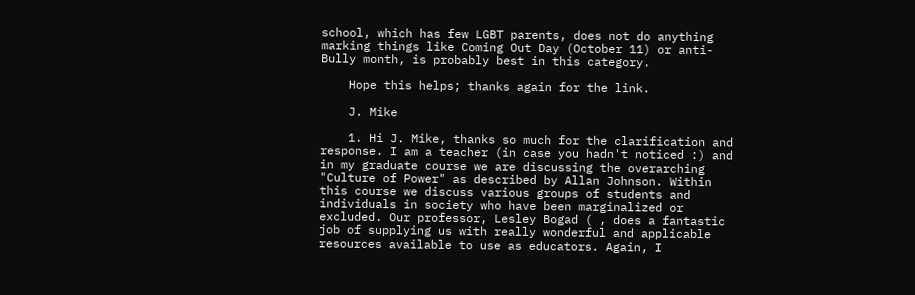school, which has few LGBT parents, does not do anything marking things like Coming Out Day (October 11) or anti-Bully month, is probably best in this category.

    Hope this helps; thanks again for the link.

    J. Mike

    1. Hi J. Mike, thanks so much for the clarification and response. I am a teacher (in case you hadn't noticed :) and in my graduate course we are discussing the overarching "Culture of Power" as described by Allan Johnson. Within this course we discuss various groups of students and individuals in society who have been marginalized or excluded. Our professor, Lesley Bogad ( , does a fantastic job of supplying us with really wonderful and applicable resources available to use as educators. Again, I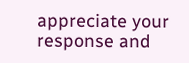appreciate your response and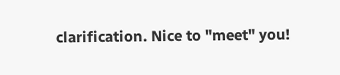clarification. Nice to "meet" you!